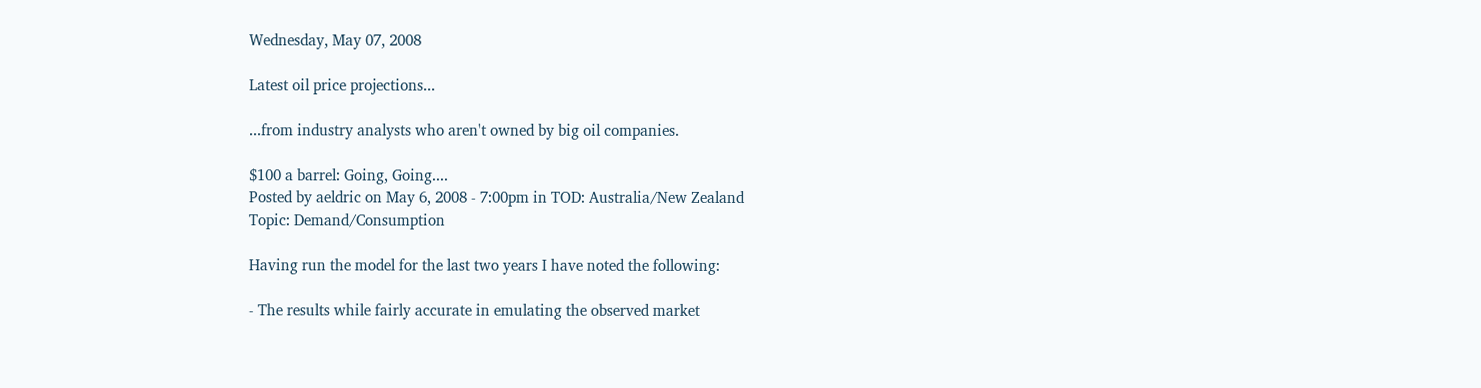Wednesday, May 07, 2008

Latest oil price projections...

...from industry analysts who aren't owned by big oil companies.

$100 a barrel: Going, Going....
Posted by aeldric on May 6, 2008 - 7:00pm in TOD: Australia/New Zealand
Topic: Demand/Consumption

Having run the model for the last two years I have noted the following:

- The results while fairly accurate in emulating the observed market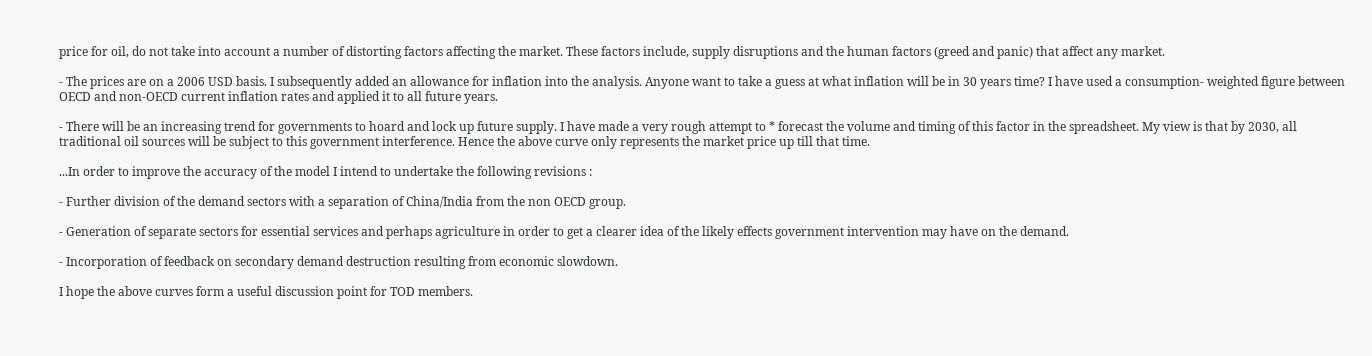price for oil, do not take into account a number of distorting factors affecting the market. These factors include, supply disruptions and the human factors (greed and panic) that affect any market.

- The prices are on a 2006 USD basis. I subsequently added an allowance for inflation into the analysis. Anyone want to take a guess at what inflation will be in 30 years time? I have used a consumption- weighted figure between OECD and non-OECD current inflation rates and applied it to all future years.

- There will be an increasing trend for governments to hoard and lock up future supply. I have made a very rough attempt to * forecast the volume and timing of this factor in the spreadsheet. My view is that by 2030, all traditional oil sources will be subject to this government interference. Hence the above curve only represents the market price up till that time.

...In order to improve the accuracy of the model I intend to undertake the following revisions :

- Further division of the demand sectors with a separation of China/India from the non OECD group.

- Generation of separate sectors for essential services and perhaps agriculture in order to get a clearer idea of the likely effects government intervention may have on the demand.

- Incorporation of feedback on secondary demand destruction resulting from economic slowdown.

I hope the above curves form a useful discussion point for TOD members.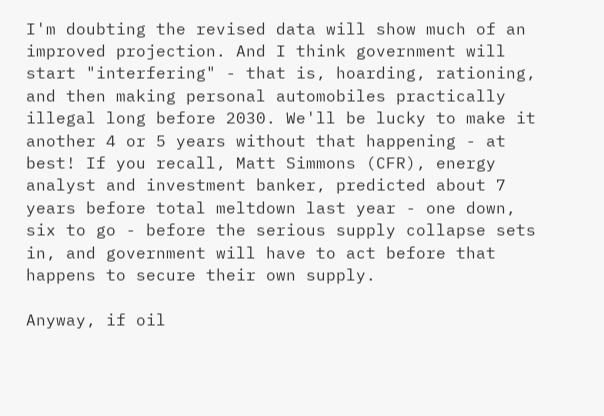I'm doubting the revised data will show much of an improved projection. And I think government will start "interfering" - that is, hoarding, rationing, and then making personal automobiles practically illegal long before 2030. We'll be lucky to make it another 4 or 5 years without that happening - at best! If you recall, Matt Simmons (CFR), energy analyst and investment banker, predicted about 7 years before total meltdown last year - one down, six to go - before the serious supply collapse sets in, and government will have to act before that happens to secure their own supply.

Anyway, if oil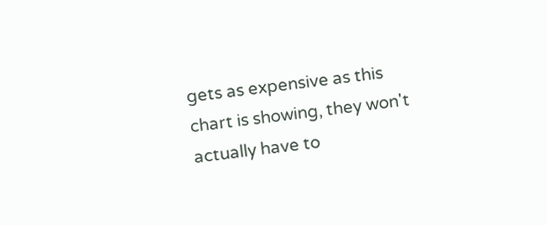gets as expensive as this chart is showing, they won't actually have to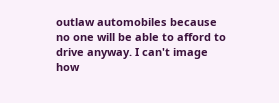outlaw automobiles because no one will be able to afford to drive anyway. I can't image how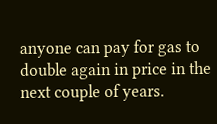anyone can pay for gas to double again in price in the next couple of years.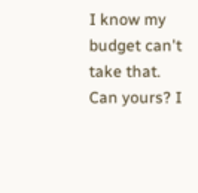I know my budget can't take that. Can yours? I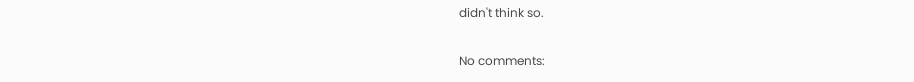didn't think so.

No comments: